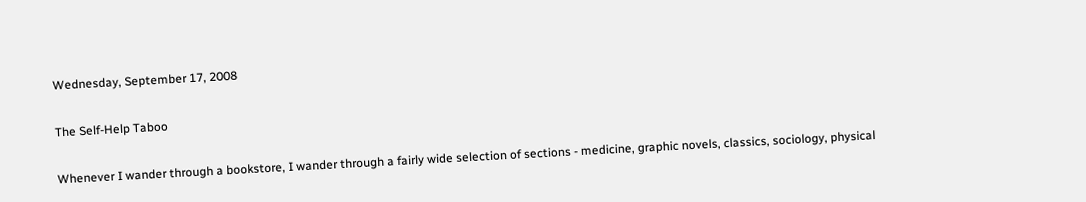Wednesday, September 17, 2008

The Self-Help Taboo

Whenever I wander through a bookstore, I wander through a fairly wide selection of sections - medicine, graphic novels, classics, sociology, physical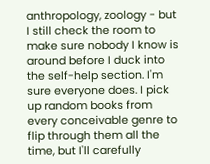anthropology, zoology - but I still check the room to make sure nobody I know is around before I duck into the self-help section. I'm sure everyone does. I pick up random books from every conceivable genre to flip through them all the time, but I'll carefully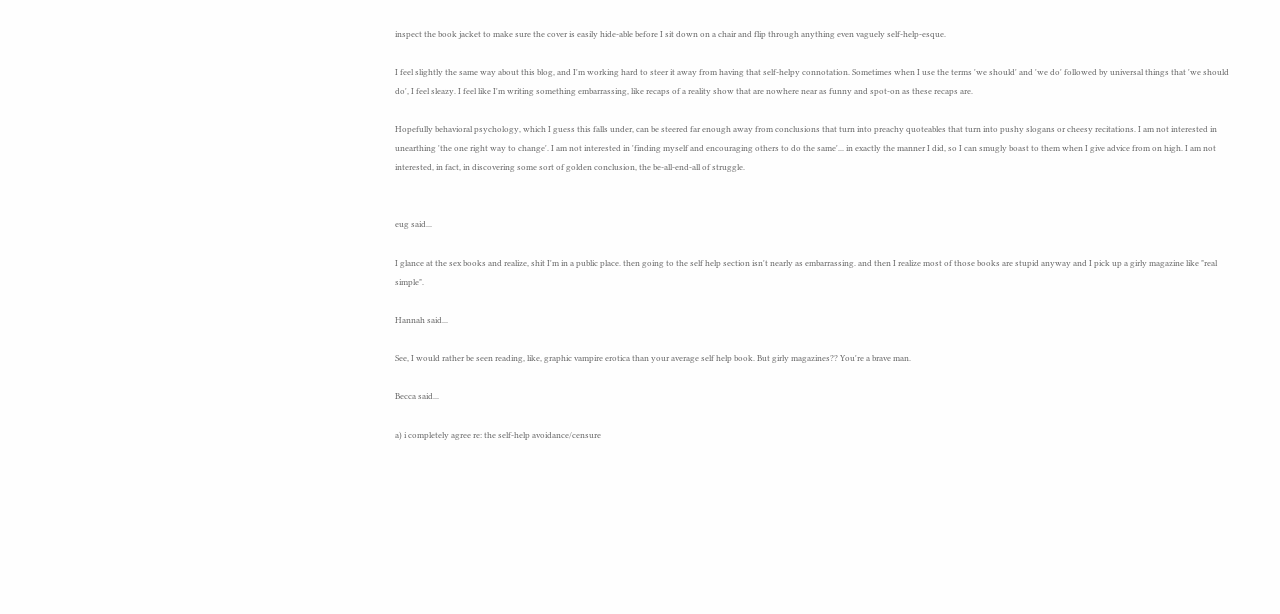inspect the book jacket to make sure the cover is easily hide-able before I sit down on a chair and flip through anything even vaguely self-help-esque.

I feel slightly the same way about this blog, and I'm working hard to steer it away from having that self-helpy connotation. Sometimes when I use the terms 'we should' and 'we do' followed by universal things that 'we should do', I feel sleazy. I feel like I'm writing something embarrassing, like recaps of a reality show that are nowhere near as funny and spot-on as these recaps are.

Hopefully behavioral psychology, which I guess this falls under, can be steered far enough away from conclusions that turn into preachy quoteables that turn into pushy slogans or cheesy recitations. I am not interested in unearthing 'the one right way to change'. I am not interested in 'finding myself and encouraging others to do the same'... in exactly the manner I did, so I can smugly boast to them when I give advice from on high. I am not interested, in fact, in discovering some sort of golden conclusion, the be-all-end-all of struggle.


eug said...

I glance at the sex books and realize, shit I'm in a public place. then going to the self help section isn't nearly as embarrassing. and then I realize most of those books are stupid anyway and I pick up a girly magazine like "real simple".

Hannah said...

See, I would rather be seen reading, like, graphic vampire erotica than your average self help book. But girly magazines?? You're a brave man.

Becca said...

a) i completely agree re: the self-help avoidance/censure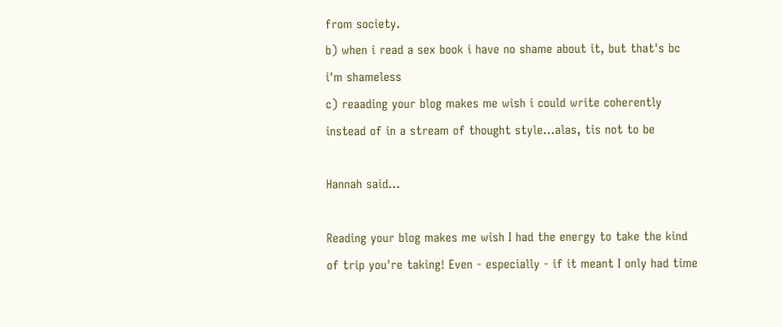from society.
b) when i read a sex book i have no shame about it, but that's bc i'm shameless
c) reaading your blog makes me wish i could write coherently instead of in a stream of thought style...alas, tis not to be

Hannah said...

Reading your blog makes me wish I had the energy to take the kind of trip you're taking! Even - especially - if it meant I only had time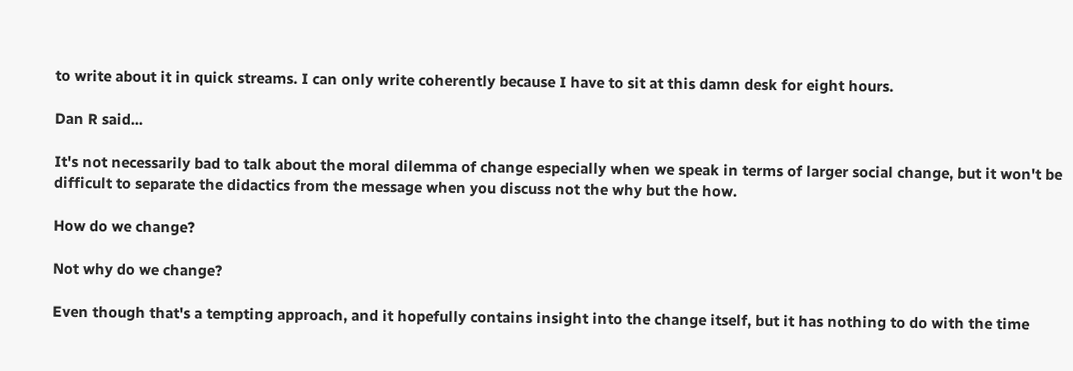to write about it in quick streams. I can only write coherently because I have to sit at this damn desk for eight hours.

Dan R said...

It's not necessarily bad to talk about the moral dilemma of change especially when we speak in terms of larger social change, but it won't be difficult to separate the didactics from the message when you discuss not the why but the how.

How do we change?

Not why do we change?

Even though that's a tempting approach, and it hopefully contains insight into the change itself, but it has nothing to do with the time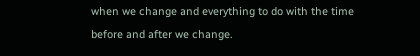when we change and everything to do with the time before and after we change.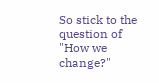So stick to the question of "How we change?"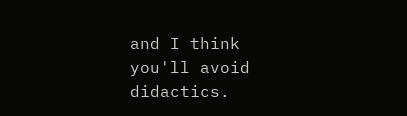and I think you'll avoid didactics.